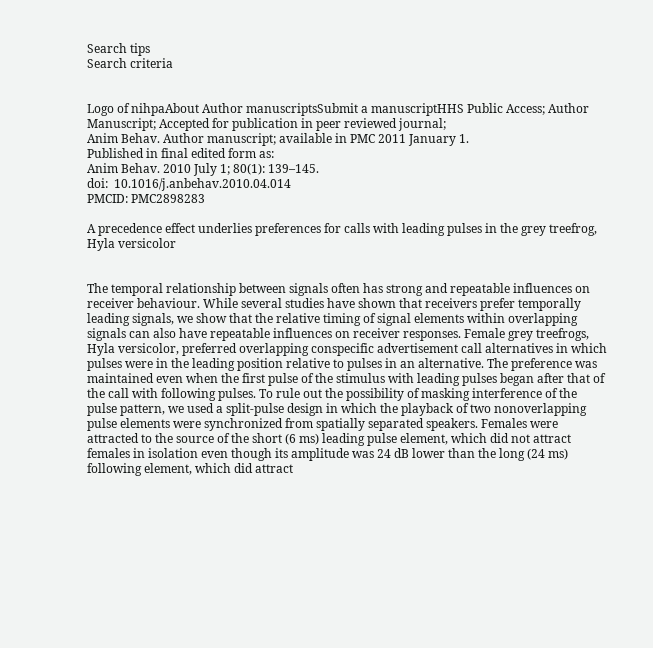Search tips
Search criteria


Logo of nihpaAbout Author manuscriptsSubmit a manuscriptHHS Public Access; Author Manuscript; Accepted for publication in peer reviewed journal;
Anim Behav. Author manuscript; available in PMC 2011 January 1.
Published in final edited form as:
Anim Behav. 2010 July 1; 80(1): 139–145.
doi:  10.1016/j.anbehav.2010.04.014
PMCID: PMC2898283

A precedence effect underlies preferences for calls with leading pulses in the grey treefrog, Hyla versicolor


The temporal relationship between signals often has strong and repeatable influences on receiver behaviour. While several studies have shown that receivers prefer temporally leading signals, we show that the relative timing of signal elements within overlapping signals can also have repeatable influences on receiver responses. Female grey treefrogs, Hyla versicolor, preferred overlapping conspecific advertisement call alternatives in which pulses were in the leading position relative to pulses in an alternative. The preference was maintained even when the first pulse of the stimulus with leading pulses began after that of the call with following pulses. To rule out the possibility of masking interference of the pulse pattern, we used a split-pulse design in which the playback of two nonoverlapping pulse elements were synchronized from spatially separated speakers. Females were attracted to the source of the short (6 ms) leading pulse element, which did not attract females in isolation even though its amplitude was 24 dB lower than the long (24 ms) following element, which did attract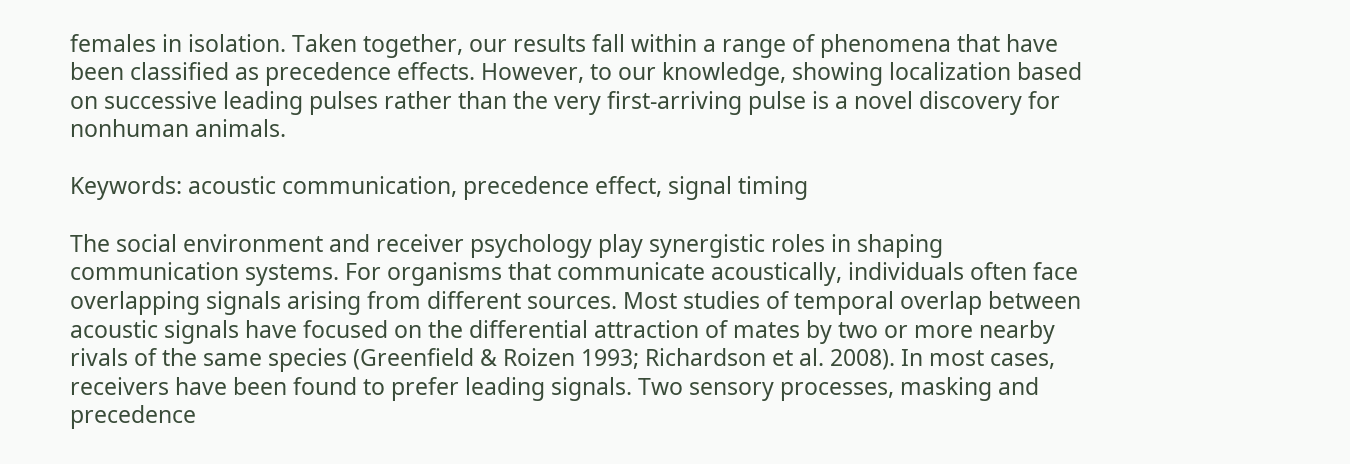females in isolation. Taken together, our results fall within a range of phenomena that have been classified as precedence effects. However, to our knowledge, showing localization based on successive leading pulses rather than the very first-arriving pulse is a novel discovery for nonhuman animals.

Keywords: acoustic communication, precedence effect, signal timing

The social environment and receiver psychology play synergistic roles in shaping communication systems. For organisms that communicate acoustically, individuals often face overlapping signals arising from different sources. Most studies of temporal overlap between acoustic signals have focused on the differential attraction of mates by two or more nearby rivals of the same species (Greenfield & Roizen 1993; Richardson et al. 2008). In most cases, receivers have been found to prefer leading signals. Two sensory processes, masking and precedence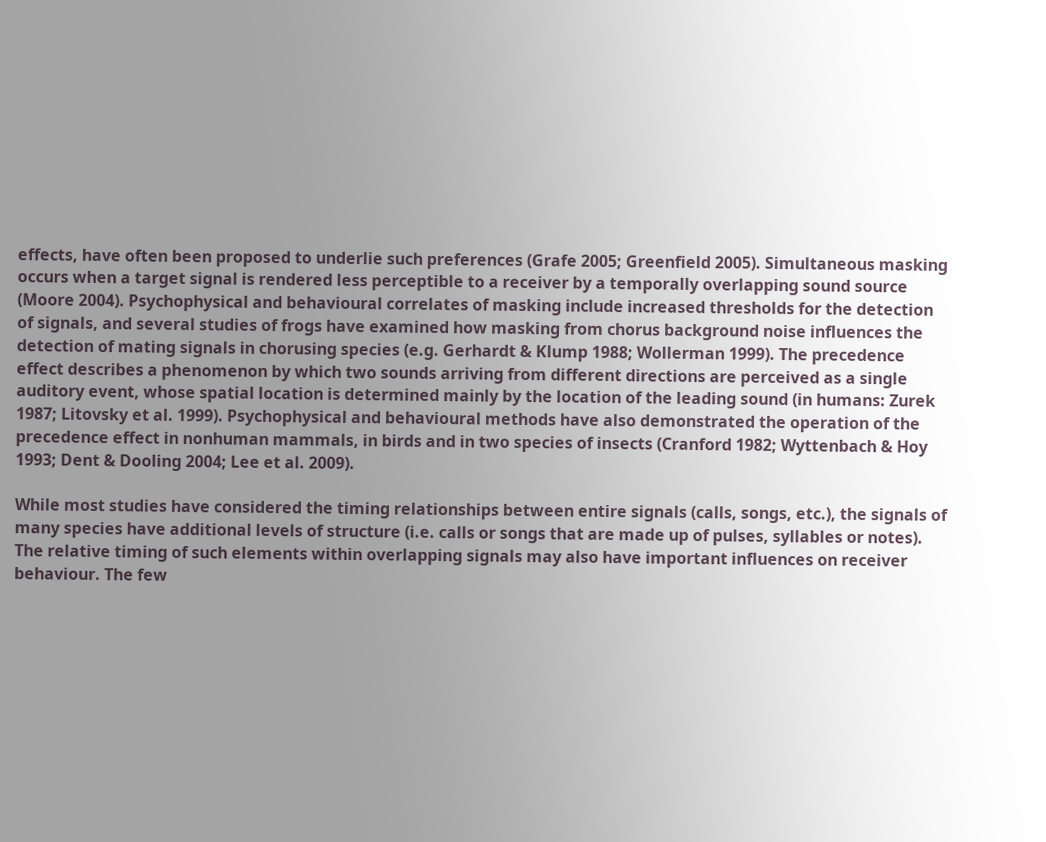effects, have often been proposed to underlie such preferences (Grafe 2005; Greenfield 2005). Simultaneous masking occurs when a target signal is rendered less perceptible to a receiver by a temporally overlapping sound source (Moore 2004). Psychophysical and behavioural correlates of masking include increased thresholds for the detection of signals, and several studies of frogs have examined how masking from chorus background noise influences the detection of mating signals in chorusing species (e.g. Gerhardt & Klump 1988; Wollerman 1999). The precedence effect describes a phenomenon by which two sounds arriving from different directions are perceived as a single auditory event, whose spatial location is determined mainly by the location of the leading sound (in humans: Zurek 1987; Litovsky et al. 1999). Psychophysical and behavioural methods have also demonstrated the operation of the precedence effect in nonhuman mammals, in birds and in two species of insects (Cranford 1982; Wyttenbach & Hoy 1993; Dent & Dooling 2004; Lee et al. 2009).

While most studies have considered the timing relationships between entire signals (calls, songs, etc.), the signals of many species have additional levels of structure (i.e. calls or songs that are made up of pulses, syllables or notes). The relative timing of such elements within overlapping signals may also have important influences on receiver behaviour. The few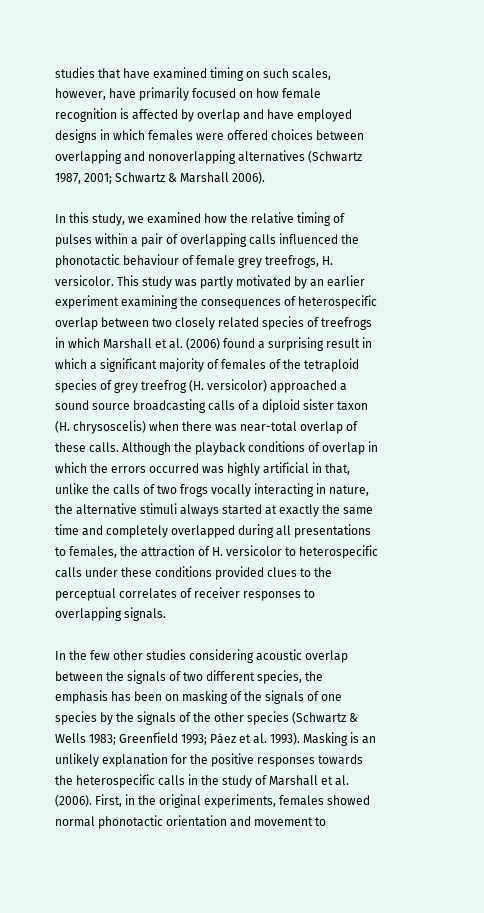studies that have examined timing on such scales, however, have primarily focused on how female recognition is affected by overlap and have employed designs in which females were offered choices between overlapping and nonoverlapping alternatives (Schwartz 1987, 2001; Schwartz & Marshall 2006).

In this study, we examined how the relative timing of pulses within a pair of overlapping calls influenced the phonotactic behaviour of female grey treefrogs, H. versicolor. This study was partly motivated by an earlier experiment examining the consequences of heterospecific overlap between two closely related species of treefrogs in which Marshall et al. (2006) found a surprising result in which a significant majority of females of the tetraploid species of grey treefrog (H. versicolor) approached a sound source broadcasting calls of a diploid sister taxon (H. chrysoscelis) when there was near-total overlap of these calls. Although the playback conditions of overlap in which the errors occurred was highly artificial in that, unlike the calls of two frogs vocally interacting in nature, the alternative stimuli always started at exactly the same time and completely overlapped during all presentations to females, the attraction of H. versicolor to heterospecific calls under these conditions provided clues to the perceptual correlates of receiver responses to overlapping signals.

In the few other studies considering acoustic overlap between the signals of two different species, the emphasis has been on masking of the signals of one species by the signals of the other species (Schwartz & Wells 1983; Greenfield 1993; Páez et al. 1993). Masking is an unlikely explanation for the positive responses towards the heterospecific calls in the study of Marshall et al. (2006). First, in the original experiments, females showed normal phonotactic orientation and movement to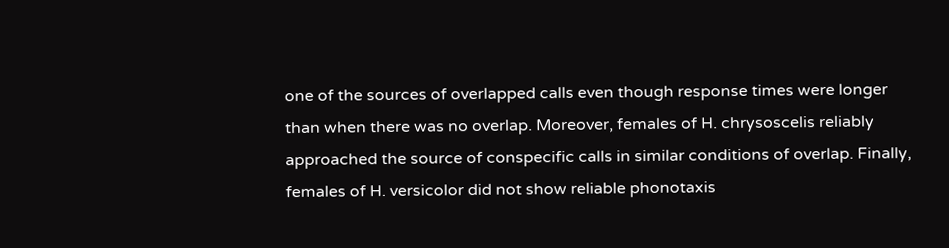one of the sources of overlapped calls even though response times were longer than when there was no overlap. Moreover, females of H. chrysoscelis reliably approached the source of conspecific calls in similar conditions of overlap. Finally, females of H. versicolor did not show reliable phonotaxis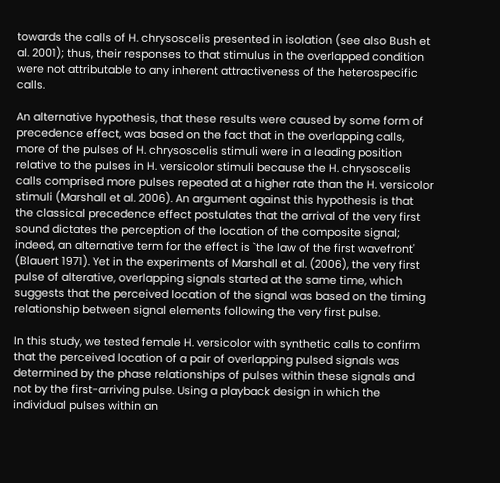towards the calls of H. chrysoscelis presented in isolation (see also Bush et al. 2001); thus, their responses to that stimulus in the overlapped condition were not attributable to any inherent attractiveness of the heterospecific calls.

An alternative hypothesis, that these results were caused by some form of precedence effect, was based on the fact that in the overlapping calls, more of the pulses of H. chrysoscelis stimuli were in a leading position relative to the pulses in H. versicolor stimuli because the H. chrysoscelis calls comprised more pulses repeated at a higher rate than the H. versicolor stimuli (Marshall et al. 2006). An argument against this hypothesis is that the classical precedence effect postulates that the arrival of the very first sound dictates the perception of the location of the composite signal; indeed, an alternative term for the effect is `the law of the first wavefront' (Blauert 1971). Yet in the experiments of Marshall et al. (2006), the very first pulse of alterative, overlapping signals started at the same time, which suggests that the perceived location of the signal was based on the timing relationship between signal elements following the very first pulse.

In this study, we tested female H. versicolor with synthetic calls to confirm that the perceived location of a pair of overlapping pulsed signals was determined by the phase relationships of pulses within these signals and not by the first-arriving pulse. Using a playback design in which the individual pulses within an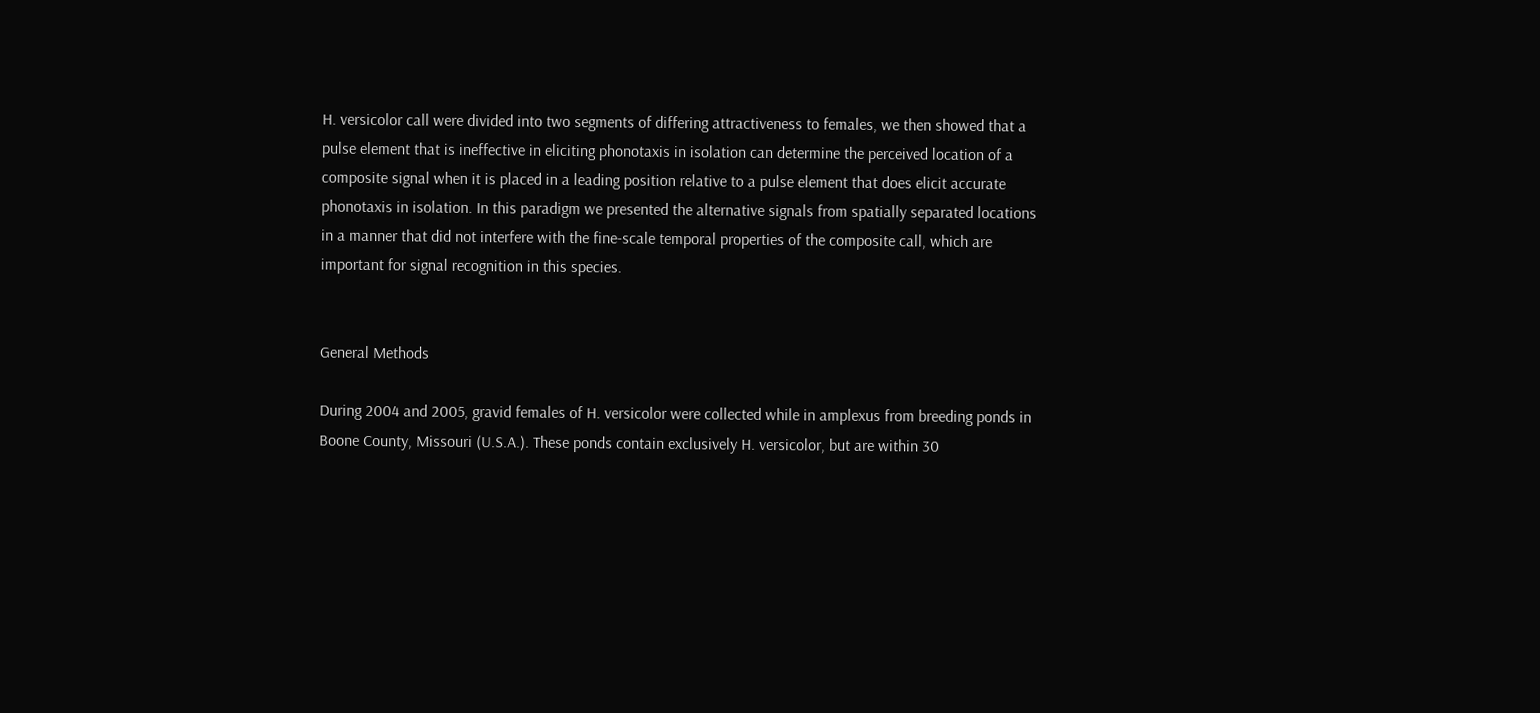H. versicolor call were divided into two segments of differing attractiveness to females, we then showed that a pulse element that is ineffective in eliciting phonotaxis in isolation can determine the perceived location of a composite signal when it is placed in a leading position relative to a pulse element that does elicit accurate phonotaxis in isolation. In this paradigm we presented the alternative signals from spatially separated locations in a manner that did not interfere with the fine-scale temporal properties of the composite call, which are important for signal recognition in this species.


General Methods

During 2004 and 2005, gravid females of H. versicolor were collected while in amplexus from breeding ponds in Boone County, Missouri (U.S.A.). These ponds contain exclusively H. versicolor, but are within 30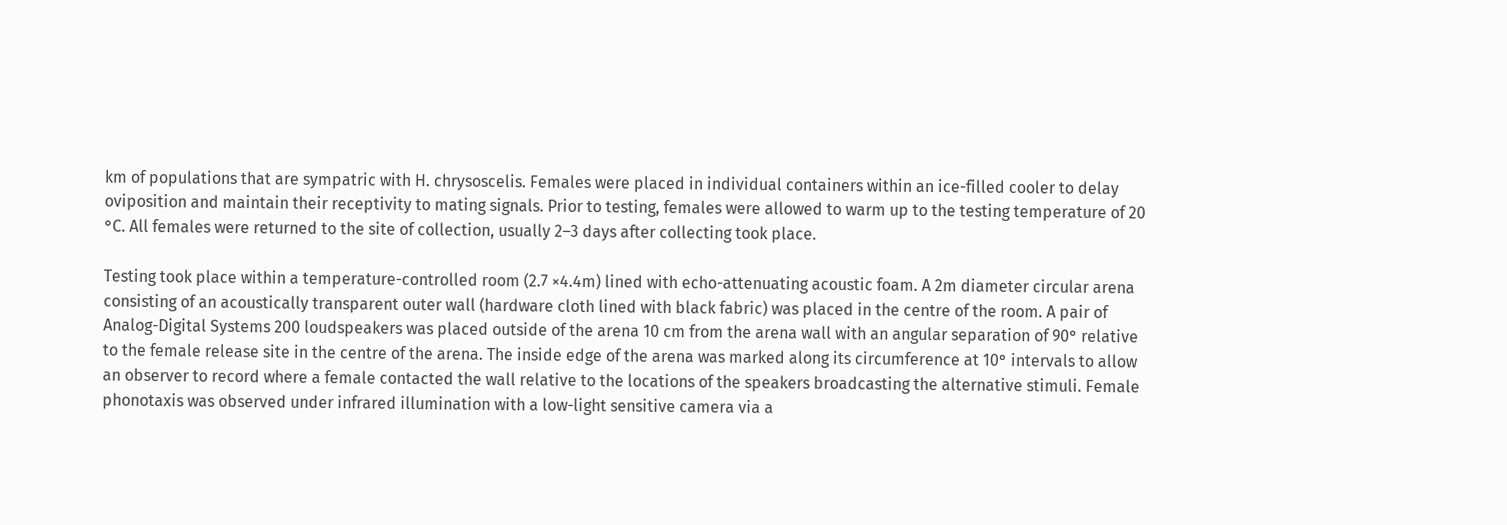km of populations that are sympatric with H. chrysoscelis. Females were placed in individual containers within an ice-filled cooler to delay oviposition and maintain their receptivity to mating signals. Prior to testing, females were allowed to warm up to the testing temperature of 20 °C. All females were returned to the site of collection, usually 2–3 days after collecting took place.

Testing took place within a temperature-controlled room (2.7 ×4.4m) lined with echo-attenuating acoustic foam. A 2m diameter circular arena consisting of an acoustically transparent outer wall (hardware cloth lined with black fabric) was placed in the centre of the room. A pair of Analog-Digital Systems 200 loudspeakers was placed outside of the arena 10 cm from the arena wall with an angular separation of 90° relative to the female release site in the centre of the arena. The inside edge of the arena was marked along its circumference at 10° intervals to allow an observer to record where a female contacted the wall relative to the locations of the speakers broadcasting the alternative stimuli. Female phonotaxis was observed under infrared illumination with a low-light sensitive camera via a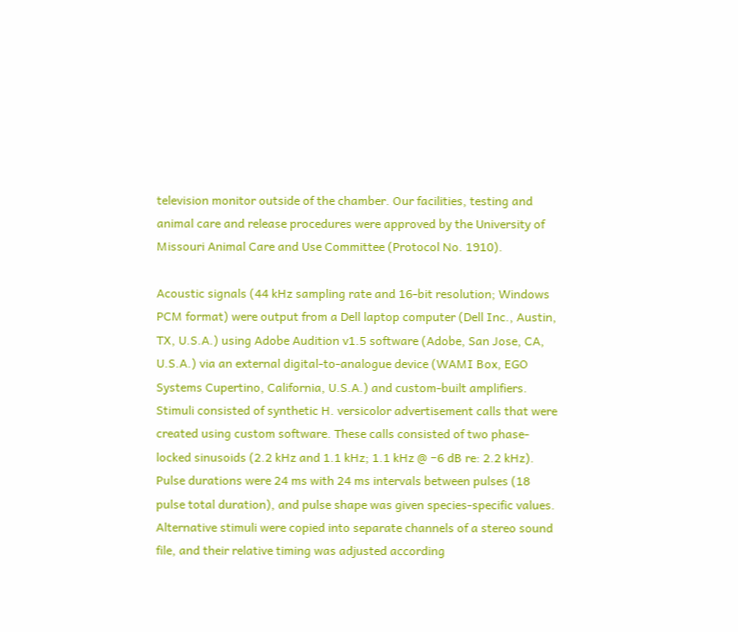television monitor outside of the chamber. Our facilities, testing and animal care and release procedures were approved by the University of Missouri Animal Care and Use Committee (Protocol No. 1910).

Acoustic signals (44 kHz sampling rate and 16-bit resolution; Windows PCM format) were output from a Dell laptop computer (Dell Inc., Austin, TX, U.S.A.) using Adobe Audition v1.5 software (Adobe, San Jose, CA, U.S.A.) via an external digital-to-analogue device (WAMI Box, EGO Systems Cupertino, California, U.S.A.) and custom-built amplifiers. Stimuli consisted of synthetic H. versicolor advertisement calls that were created using custom software. These calls consisted of two phase-locked sinusoids (2.2 kHz and 1.1 kHz; 1.1 kHz @ −6 dB re: 2.2 kHz). Pulse durations were 24 ms with 24 ms intervals between pulses (18 pulse total duration), and pulse shape was given species-specific values. Alternative stimuli were copied into separate channels of a stereo sound file, and their relative timing was adjusted according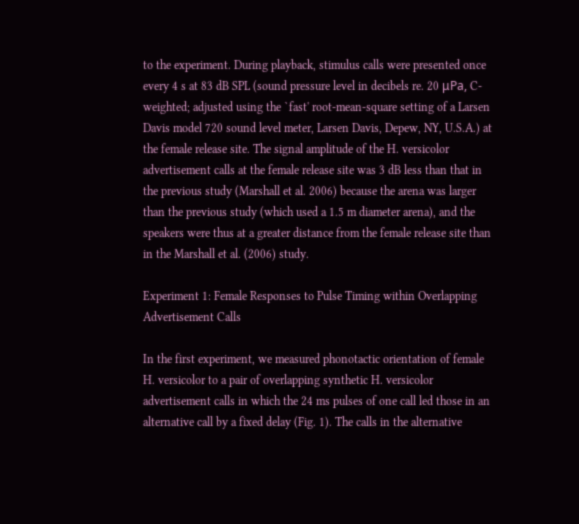to the experiment. During playback, stimulus calls were presented once every 4 s at 83 dB SPL (sound pressure level in decibels re. 20 μPa, C-weighted; adjusted using the `fast' root-mean-square setting of a Larsen Davis model 720 sound level meter, Larsen Davis, Depew, NY, U.S.A.) at the female release site. The signal amplitude of the H. versicolor advertisement calls at the female release site was 3 dB less than that in the previous study (Marshall et al. 2006) because the arena was larger than the previous study (which used a 1.5 m diameter arena), and the speakers were thus at a greater distance from the female release site than in the Marshall et al. (2006) study.

Experiment 1: Female Responses to Pulse Timing within Overlapping Advertisement Calls

In the first experiment, we measured phonotactic orientation of female H. versicolor to a pair of overlapping synthetic H. versicolor advertisement calls in which the 24 ms pulses of one call led those in an alternative call by a fixed delay (Fig. 1). The calls in the alternative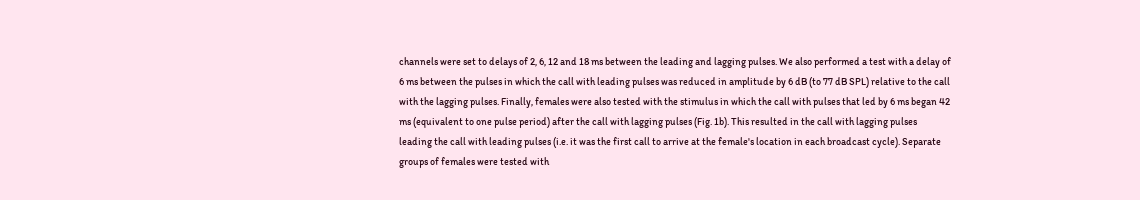channels were set to delays of 2, 6, 12 and 18 ms between the leading and lagging pulses. We also performed a test with a delay of 6 ms between the pulses in which the call with leading pulses was reduced in amplitude by 6 dB (to 77 dB SPL) relative to the call with the lagging pulses. Finally, females were also tested with the stimulus in which the call with pulses that led by 6 ms began 42 ms (equivalent to one pulse period) after the call with lagging pulses (Fig. 1b). This resulted in the call with lagging pulses leading the call with leading pulses (i.e. it was the first call to arrive at the female's location in each broadcast cycle). Separate groups of females were tested with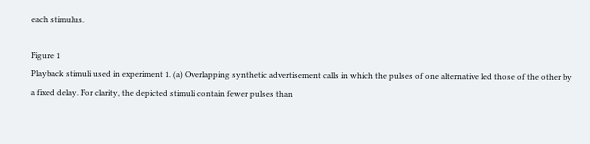each stimulus.

Figure 1
Playback stimuli used in experiment 1. (a) Overlapping synthetic advertisement calls in which the pulses of one alternative led those of the other by a fixed delay. For clarity, the depicted stimuli contain fewer pulses than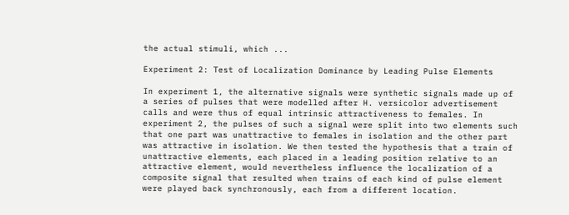the actual stimuli, which ...

Experiment 2: Test of Localization Dominance by Leading Pulse Elements

In experiment 1, the alternative signals were synthetic signals made up of a series of pulses that were modelled after H. versicolor advertisement calls and were thus of equal intrinsic attractiveness to females. In experiment 2, the pulses of such a signal were split into two elements such that one part was unattractive to females in isolation and the other part was attractive in isolation. We then tested the hypothesis that a train of unattractive elements, each placed in a leading position relative to an attractive element, would nevertheless influence the localization of a composite signal that resulted when trains of each kind of pulse element were played back synchronously, each from a different location.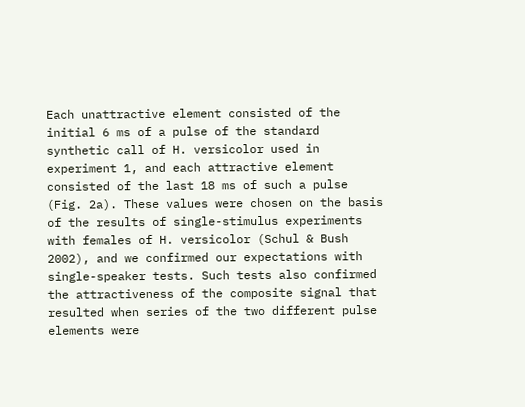Each unattractive element consisted of the initial 6 ms of a pulse of the standard synthetic call of H. versicolor used in experiment 1, and each attractive element consisted of the last 18 ms of such a pulse (Fig. 2a). These values were chosen on the basis of the results of single-stimulus experiments with females of H. versicolor (Schul & Bush 2002), and we confirmed our expectations with single-speaker tests. Such tests also confirmed the attractiveness of the composite signal that resulted when series of the two different pulse elements were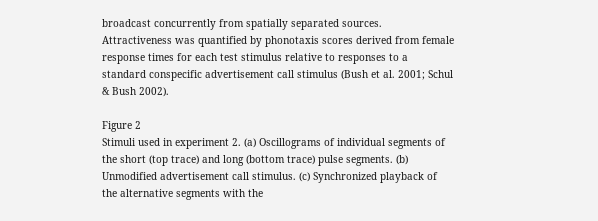broadcast concurrently from spatially separated sources. Attractiveness was quantified by phonotaxis scores derived from female response times for each test stimulus relative to responses to a standard conspecific advertisement call stimulus (Bush et al. 2001; Schul & Bush 2002).

Figure 2
Stimuli used in experiment 2. (a) Oscillograms of individual segments of the short (top trace) and long (bottom trace) pulse segments. (b) Unmodified advertisement call stimulus. (c) Synchronized playback of the alternative segments with the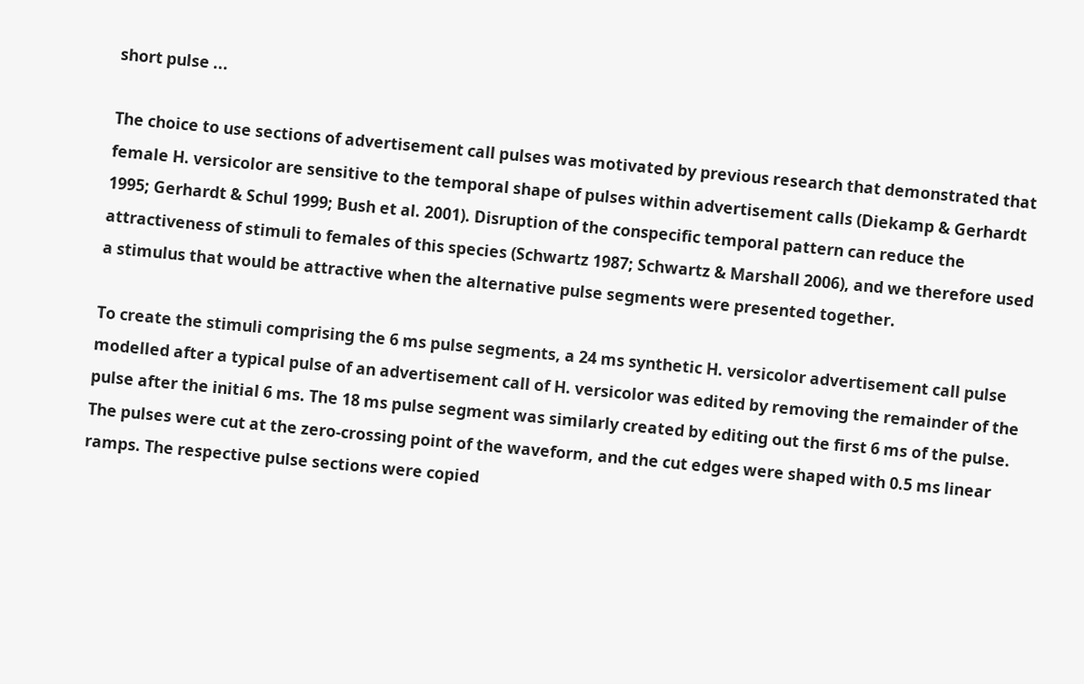short pulse ...

The choice to use sections of advertisement call pulses was motivated by previous research that demonstrated that female H. versicolor are sensitive to the temporal shape of pulses within advertisement calls (Diekamp & Gerhardt 1995; Gerhardt & Schul 1999; Bush et al. 2001). Disruption of the conspecific temporal pattern can reduce the attractiveness of stimuli to females of this species (Schwartz 1987; Schwartz & Marshall 2006), and we therefore used a stimulus that would be attractive when the alternative pulse segments were presented together.

To create the stimuli comprising the 6 ms pulse segments, a 24 ms synthetic H. versicolor advertisement call pulse modelled after a typical pulse of an advertisement call of H. versicolor was edited by removing the remainder of the pulse after the initial 6 ms. The 18 ms pulse segment was similarly created by editing out the first 6 ms of the pulse. The pulses were cut at the zero-crossing point of the waveform, and the cut edges were shaped with 0.5 ms linear ramps. The respective pulse sections were copied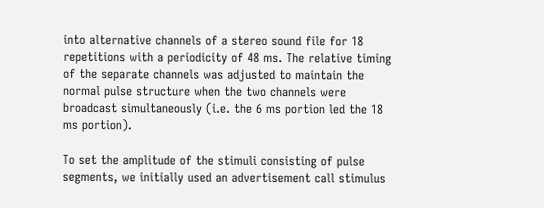into alternative channels of a stereo sound file for 18 repetitions with a periodicity of 48 ms. The relative timing of the separate channels was adjusted to maintain the normal pulse structure when the two channels were broadcast simultaneously (i.e. the 6 ms portion led the 18 ms portion).

To set the amplitude of the stimuli consisting of pulse segments, we initially used an advertisement call stimulus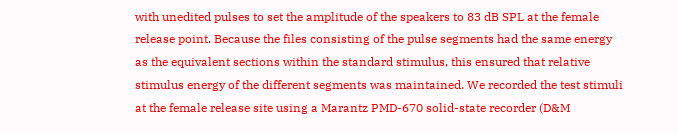with unedited pulses to set the amplitude of the speakers to 83 dB SPL at the female release point. Because the files consisting of the pulse segments had the same energy as the equivalent sections within the standard stimulus, this ensured that relative stimulus energy of the different segments was maintained. We recorded the test stimuli at the female release site using a Marantz PMD-670 solid-state recorder (D&M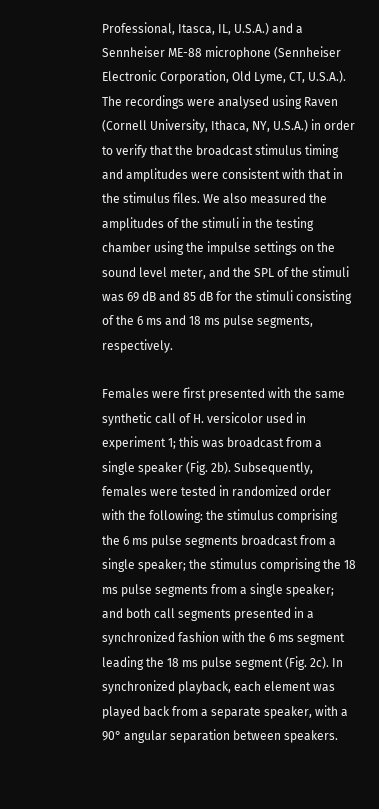Professional, Itasca, IL, U.S.A.) and a Sennheiser ME-88 microphone (Sennheiser Electronic Corporation, Old Lyme, CT, U.S.A.). The recordings were analysed using Raven (Cornell University, Ithaca, NY, U.S.A.) in order to verify that the broadcast stimulus timing and amplitudes were consistent with that in the stimulus files. We also measured the amplitudes of the stimuli in the testing chamber using the impulse settings on the sound level meter, and the SPL of the stimuli was 69 dB and 85 dB for the stimuli consisting of the 6 ms and 18 ms pulse segments, respectively.

Females were first presented with the same synthetic call of H. versicolor used in experiment 1; this was broadcast from a single speaker (Fig. 2b). Subsequently, females were tested in randomized order with the following: the stimulus comprising the 6 ms pulse segments broadcast from a single speaker; the stimulus comprising the 18 ms pulse segments from a single speaker; and both call segments presented in a synchronized fashion with the 6 ms segment leading the 18 ms pulse segment (Fig. 2c). In synchronized playback, each element was played back from a separate speaker, with a 90° angular separation between speakers.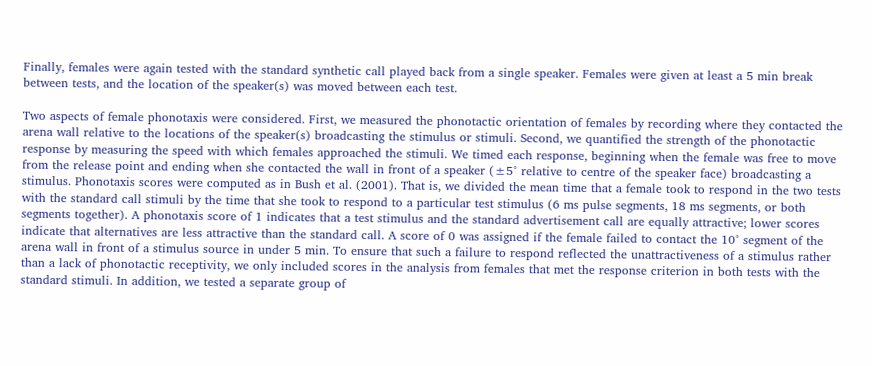Finally, females were again tested with the standard synthetic call played back from a single speaker. Females were given at least a 5 min break between tests, and the location of the speaker(s) was moved between each test.

Two aspects of female phonotaxis were considered. First, we measured the phonotactic orientation of females by recording where they contacted the arena wall relative to the locations of the speaker(s) broadcasting the stimulus or stimuli. Second, we quantified the strength of the phonotactic response by measuring the speed with which females approached the stimuli. We timed each response, beginning when the female was free to move from the release point and ending when she contacted the wall in front of a speaker (±5° relative to centre of the speaker face) broadcasting a stimulus. Phonotaxis scores were computed as in Bush et al. (2001). That is, we divided the mean time that a female took to respond in the two tests with the standard call stimuli by the time that she took to respond to a particular test stimulus (6 ms pulse segments, 18 ms segments, or both segments together). A phonotaxis score of 1 indicates that a test stimulus and the standard advertisement call are equally attractive; lower scores indicate that alternatives are less attractive than the standard call. A score of 0 was assigned if the female failed to contact the 10° segment of the arena wall in front of a stimulus source in under 5 min. To ensure that such a failure to respond reflected the unattractiveness of a stimulus rather than a lack of phonotactic receptivity, we only included scores in the analysis from females that met the response criterion in both tests with the standard stimuli. In addition, we tested a separate group of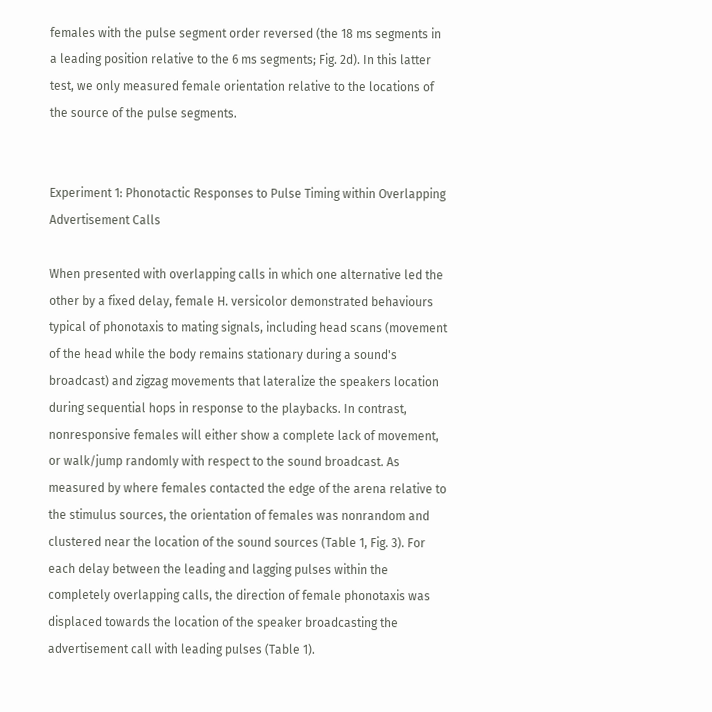females with the pulse segment order reversed (the 18 ms segments in a leading position relative to the 6 ms segments; Fig. 2d). In this latter test, we only measured female orientation relative to the locations of the source of the pulse segments.


Experiment 1: Phonotactic Responses to Pulse Timing within Overlapping Advertisement Calls

When presented with overlapping calls in which one alternative led the other by a fixed delay, female H. versicolor demonstrated behaviours typical of phonotaxis to mating signals, including head scans (movement of the head while the body remains stationary during a sound's broadcast) and zigzag movements that lateralize the speakers location during sequential hops in response to the playbacks. In contrast, nonresponsive females will either show a complete lack of movement, or walk/jump randomly with respect to the sound broadcast. As measured by where females contacted the edge of the arena relative to the stimulus sources, the orientation of females was nonrandom and clustered near the location of the sound sources (Table 1, Fig. 3). For each delay between the leading and lagging pulses within the completely overlapping calls, the direction of female phonotaxis was displaced towards the location of the speaker broadcasting the advertisement call with leading pulses (Table 1).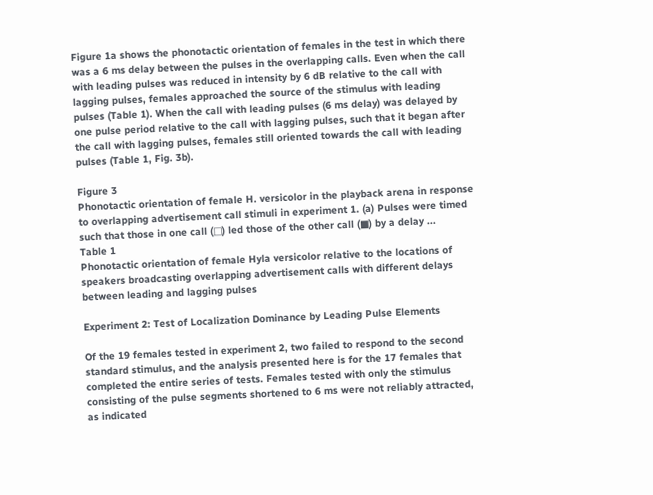Figure 1a shows the phonotactic orientation of females in the test in which there was a 6 ms delay between the pulses in the overlapping calls. Even when the call with leading pulses was reduced in intensity by 6 dB relative to the call with lagging pulses, females approached the source of the stimulus with leading pulses (Table 1). When the call with leading pulses (6 ms delay) was delayed by one pulse period relative to the call with lagging pulses, such that it began after the call with lagging pulses, females still oriented towards the call with leading pulses (Table 1, Fig. 3b).

Figure 3
Phonotactic orientation of female H. versicolor in the playback arena in response to overlapping advertisement call stimuli in experiment 1. (a) Pulses were timed such that those in one call (□) led those of the other call (■) by a delay ...
Table 1
Phonotactic orientation of female Hyla versicolor relative to the locations of speakers broadcasting overlapping advertisement calls with different delays between leading and lagging pulses

Experiment 2: Test of Localization Dominance by Leading Pulse Elements

Of the 19 females tested in experiment 2, two failed to respond to the second standard stimulus, and the analysis presented here is for the 17 females that completed the entire series of tests. Females tested with only the stimulus consisting of the pulse segments shortened to 6 ms were not reliably attracted, as indicated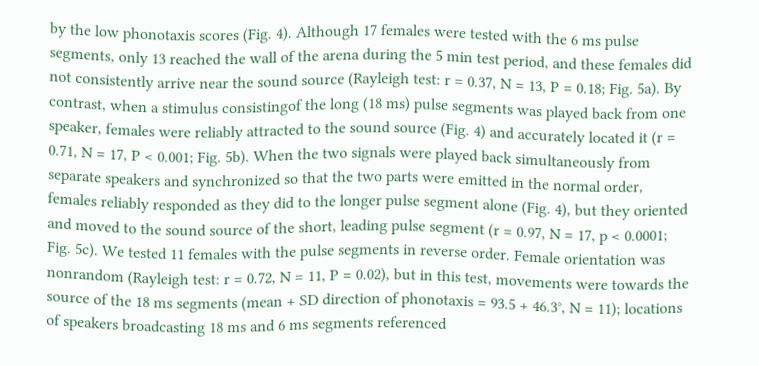by the low phonotaxis scores (Fig. 4). Although 17 females were tested with the 6 ms pulse segments, only 13 reached the wall of the arena during the 5 min test period, and these females did not consistently arrive near the sound source (Rayleigh test: r = 0.37, N = 13, P = 0.18; Fig. 5a). By contrast, when a stimulus consistingof the long (18 ms) pulse segments was played back from one speaker, females were reliably attracted to the sound source (Fig. 4) and accurately located it (r = 0.71, N = 17, P < 0.001; Fig. 5b). When the two signals were played back simultaneously from separate speakers and synchronized so that the two parts were emitted in the normal order, females reliably responded as they did to the longer pulse segment alone (Fig. 4), but they oriented and moved to the sound source of the short, leading pulse segment (r = 0.97, N = 17, p < 0.0001; Fig. 5c). We tested 11 females with the pulse segments in reverse order. Female orientation was nonrandom (Rayleigh test: r = 0.72, N = 11, P = 0.02), but in this test, movements were towards the source of the 18 ms segments (mean + SD direction of phonotaxis = 93.5 + 46.3°, N = 11); locations of speakers broadcasting 18 ms and 6 ms segments referenced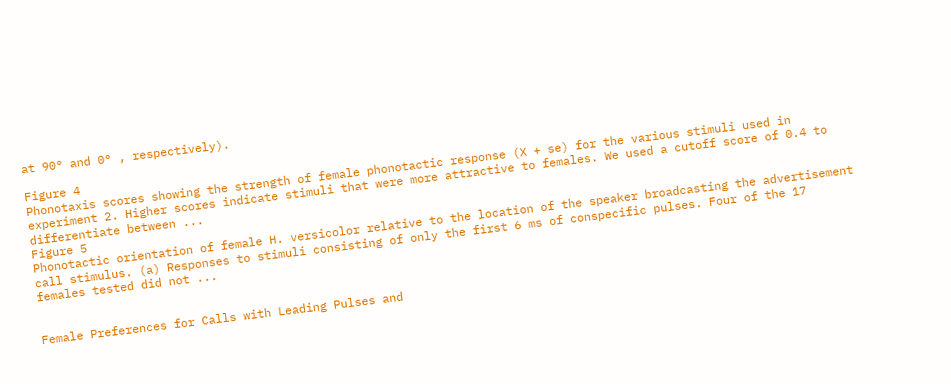at 90° and 0° , respectively).

Figure 4
Phonotaxis scores showing the strength of female phonotactic response (X + se) for the various stimuli used in experiment 2. Higher scores indicate stimuli that were more attractive to females. We used a cutoff score of 0.4 to differentiate between ...
Figure 5
Phonotactic orientation of female H. versicolor relative to the location of the speaker broadcasting the advertisement call stimulus. (a) Responses to stimuli consisting of only the first 6 ms of conspecific pulses. Four of the 17 females tested did not ...


Female Preferences for Calls with Leading Pulses and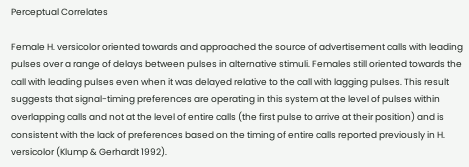Perceptual Correlates

Female H. versicolor oriented towards and approached the source of advertisement calls with leading pulses over a range of delays between pulses in alternative stimuli. Females still oriented towards the call with leading pulses even when it was delayed relative to the call with lagging pulses. This result suggests that signal-timing preferences are operating in this system at the level of pulses within overlapping calls and not at the level of entire calls (the first pulse to arrive at their position) and is consistent with the lack of preferences based on the timing of entire calls reported previously in H. versicolor (Klump & Gerhardt 1992).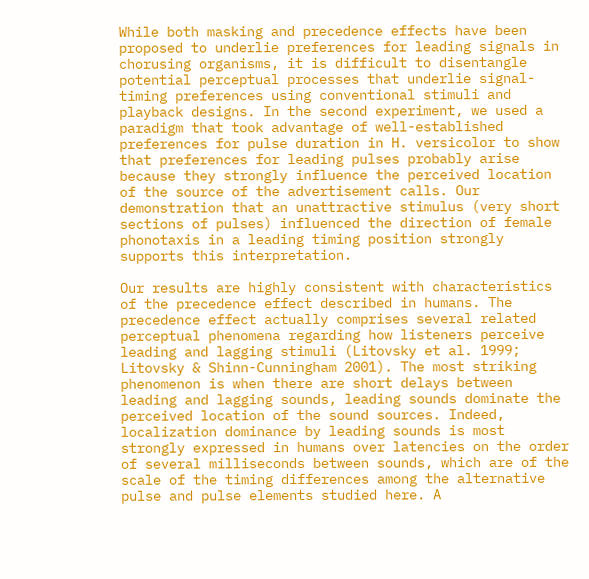While both masking and precedence effects have been proposed to underlie preferences for leading signals in chorusing organisms, it is difficult to disentangle potential perceptual processes that underlie signal-timing preferences using conventional stimuli and playback designs. In the second experiment, we used a paradigm that took advantage of well-established preferences for pulse duration in H. versicolor to show that preferences for leading pulses probably arise because they strongly influence the perceived location of the source of the advertisement calls. Our demonstration that an unattractive stimulus (very short sections of pulses) influenced the direction of female phonotaxis in a leading timing position strongly supports this interpretation.

Our results are highly consistent with characteristics of the precedence effect described in humans. The precedence effect actually comprises several related perceptual phenomena regarding how listeners perceive leading and lagging stimuli (Litovsky et al. 1999; Litovsky & Shinn-Cunningham 2001). The most striking phenomenon is when there are short delays between leading and lagging sounds, leading sounds dominate the perceived location of the sound sources. Indeed, localization dominance by leading sounds is most strongly expressed in humans over latencies on the order of several milliseconds between sounds, which are of the scale of the timing differences among the alternative pulse and pulse elements studied here. A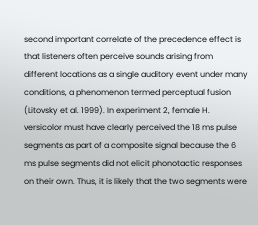second important correlate of the precedence effect is that listeners often perceive sounds arising from different locations as a single auditory event under many conditions, a phenomenon termed perceptual fusion (Litovsky et al. 1999). In experiment 2, female H. versicolor must have clearly perceived the 18 ms pulse segments as part of a composite signal because the 6 ms pulse segments did not elicit phonotactic responses on their own. Thus, it is likely that the two segments were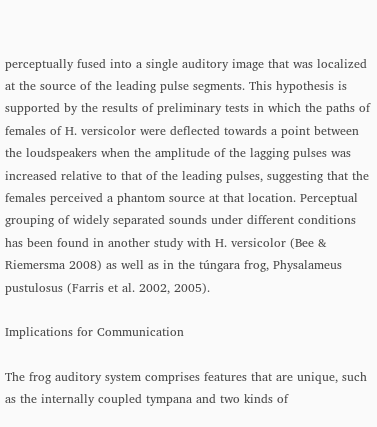perceptually fused into a single auditory image that was localized at the source of the leading pulse segments. This hypothesis is supported by the results of preliminary tests in which the paths of females of H. versicolor were deflected towards a point between the loudspeakers when the amplitude of the lagging pulses was increased relative to that of the leading pulses, suggesting that the females perceived a phantom source at that location. Perceptual grouping of widely separated sounds under different conditions has been found in another study with H. versicolor (Bee & Riemersma 2008) as well as in the túngara frog, Physalameus pustulosus (Farris et al. 2002, 2005).

Implications for Communication

The frog auditory system comprises features that are unique, such as the internally coupled tympana and two kinds of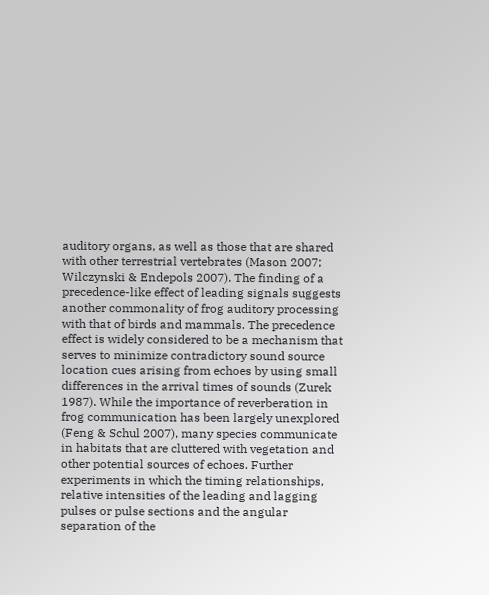auditory organs, as well as those that are shared with other terrestrial vertebrates (Mason 2007; Wilczynski & Endepols 2007). The finding of a precedence-like effect of leading signals suggests another commonality of frog auditory processing with that of birds and mammals. The precedence effect is widely considered to be a mechanism that serves to minimize contradictory sound source location cues arising from echoes by using small differences in the arrival times of sounds (Zurek 1987). While the importance of reverberation in frog communication has been largely unexplored (Feng & Schul 2007), many species communicate in habitats that are cluttered with vegetation and other potential sources of echoes. Further experiments in which the timing relationships, relative intensities of the leading and lagging pulses or pulse sections and the angular separation of the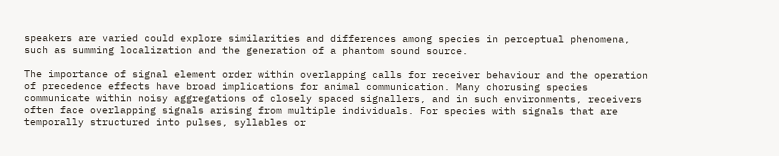speakers are varied could explore similarities and differences among species in perceptual phenomena, such as summing localization and the generation of a phantom sound source.

The importance of signal element order within overlapping calls for receiver behaviour and the operation of precedence effects have broad implications for animal communication. Many chorusing species communicate within noisy aggregations of closely spaced signallers, and in such environments, receivers often face overlapping signals arising from multiple individuals. For species with signals that are temporally structured into pulses, syllables or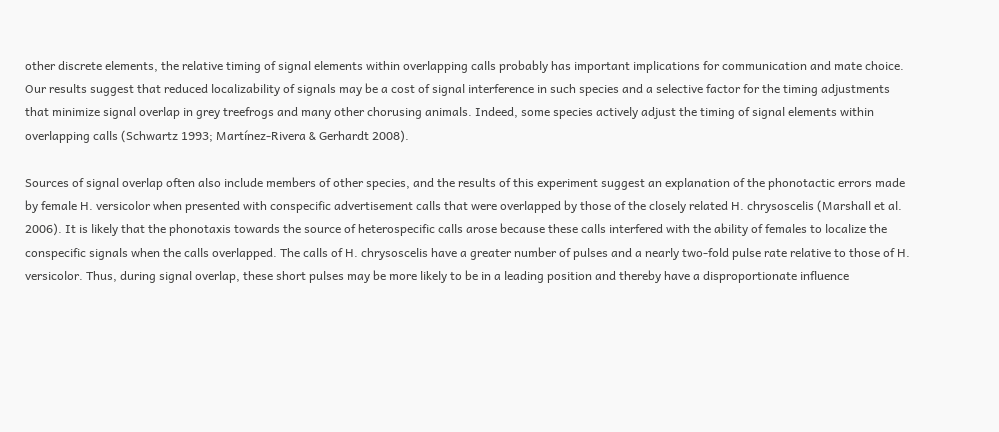other discrete elements, the relative timing of signal elements within overlapping calls probably has important implications for communication and mate choice. Our results suggest that reduced localizability of signals may be a cost of signal interference in such species and a selective factor for the timing adjustments that minimize signal overlap in grey treefrogs and many other chorusing animals. Indeed, some species actively adjust the timing of signal elements within overlapping calls (Schwartz 1993; Martínez-Rivera & Gerhardt 2008).

Sources of signal overlap often also include members of other species, and the results of this experiment suggest an explanation of the phonotactic errors made by female H. versicolor when presented with conspecific advertisement calls that were overlapped by those of the closely related H. chrysoscelis (Marshall et al. 2006). It is likely that the phonotaxis towards the source of heterospecific calls arose because these calls interfered with the ability of females to localize the conspecific signals when the calls overlapped. The calls of H. chrysoscelis have a greater number of pulses and a nearly two-fold pulse rate relative to those of H. versicolor. Thus, during signal overlap, these short pulses may be more likely to be in a leading position and thereby have a disproportionate influence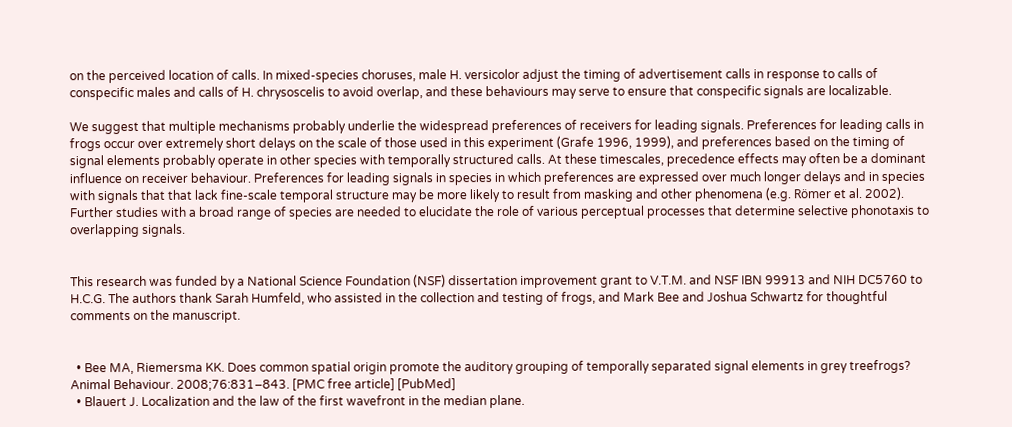on the perceived location of calls. In mixed-species choruses, male H. versicolor adjust the timing of advertisement calls in response to calls of conspecific males and calls of H. chrysoscelis to avoid overlap, and these behaviours may serve to ensure that conspecific signals are localizable.

We suggest that multiple mechanisms probably underlie the widespread preferences of receivers for leading signals. Preferences for leading calls in frogs occur over extremely short delays on the scale of those used in this experiment (Grafe 1996, 1999), and preferences based on the timing of signal elements probably operate in other species with temporally structured calls. At these timescales, precedence effects may often be a dominant influence on receiver behaviour. Preferences for leading signals in species in which preferences are expressed over much longer delays and in species with signals that that lack fine-scale temporal structure may be more likely to result from masking and other phenomena (e.g. Römer et al. 2002). Further studies with a broad range of species are needed to elucidate the role of various perceptual processes that determine selective phonotaxis to overlapping signals.


This research was funded by a National Science Foundation (NSF) dissertation improvement grant to V.T.M. and NSF IBN 99913 and NIH DC5760 to H.C.G. The authors thank Sarah Humfeld, who assisted in the collection and testing of frogs, and Mark Bee and Joshua Schwartz for thoughtful comments on the manuscript.


  • Bee MA, Riemersma KK. Does common spatial origin promote the auditory grouping of temporally separated signal elements in grey treefrogs? Animal Behaviour. 2008;76:831–843. [PMC free article] [PubMed]
  • Blauert J. Localization and the law of the first wavefront in the median plane.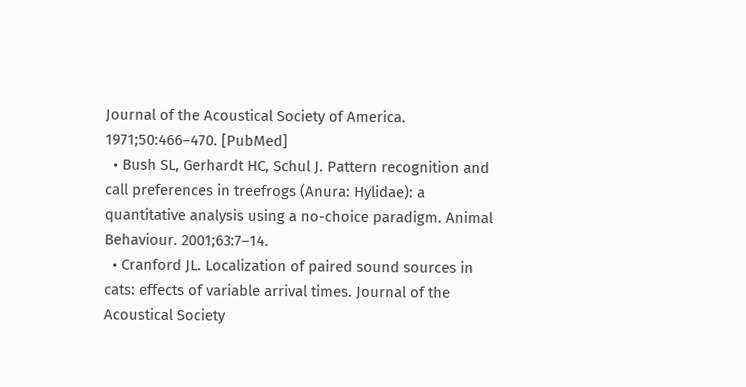Journal of the Acoustical Society of America. 1971;50:466–470. [PubMed]
  • Bush SL, Gerhardt HC, Schul J. Pattern recognition and call preferences in treefrogs (Anura: Hylidae): a quantitative analysis using a no-choice paradigm. Animal Behaviour. 2001;63:7–14.
  • Cranford JL. Localization of paired sound sources in cats: effects of variable arrival times. Journal of the Acoustical Society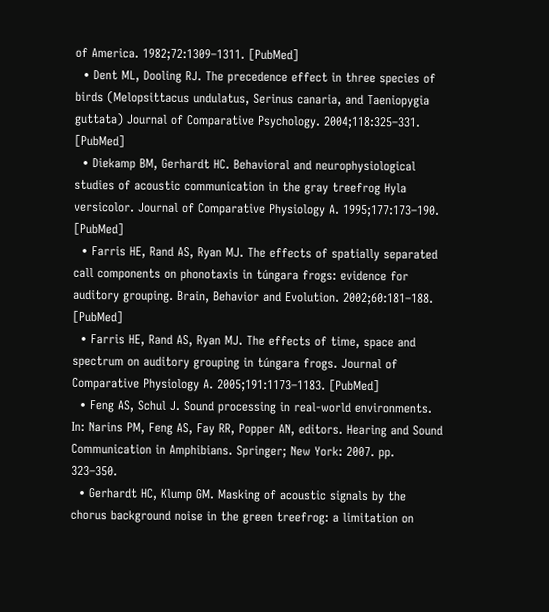of America. 1982;72:1309–1311. [PubMed]
  • Dent ML, Dooling RJ. The precedence effect in three species of birds (Melopsittacus undulatus, Serinus canaria, and Taeniopygia guttata) Journal of Comparative Psychology. 2004;118:325–331. [PubMed]
  • Diekamp BM, Gerhardt HC. Behavioral and neurophysiological studies of acoustic communication in the gray treefrog Hyla versicolor. Journal of Comparative Physiology A. 1995;177:173–190. [PubMed]
  • Farris HE, Rand AS, Ryan MJ. The effects of spatially separated call components on phonotaxis in túngara frogs: evidence for auditory grouping. Brain, Behavior and Evolution. 2002;60:181–188. [PubMed]
  • Farris HE, Rand AS, Ryan MJ. The effects of time, space and spectrum on auditory grouping in túngara frogs. Journal of Comparative Physiology A. 2005;191:1173–1183. [PubMed]
  • Feng AS, Schul J. Sound processing in real-world environments. In: Narins PM, Feng AS, Fay RR, Popper AN, editors. Hearing and Sound Communication in Amphibians. Springer; New York: 2007. pp. 323–350.
  • Gerhardt HC, Klump GM. Masking of acoustic signals by the chorus background noise in the green treefrog: a limitation on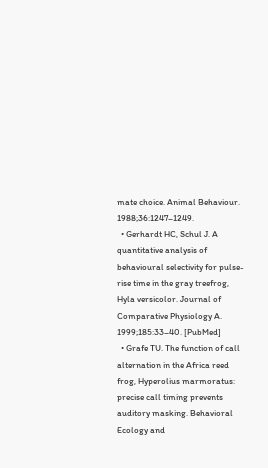mate choice. Animal Behaviour. 1988;36:1247–1249.
  • Gerhardt HC, Schul J. A quantitative analysis of behavioural selectivity for pulse-rise time in the gray treefrog, Hyla versicolor. Journal of Comparative Physiology A. 1999;185:33–40. [PubMed]
  • Grafe TU. The function of call alternation in the Africa reed frog, Hyperolius marmoratus: precise call timing prevents auditory masking. Behavioral Ecology and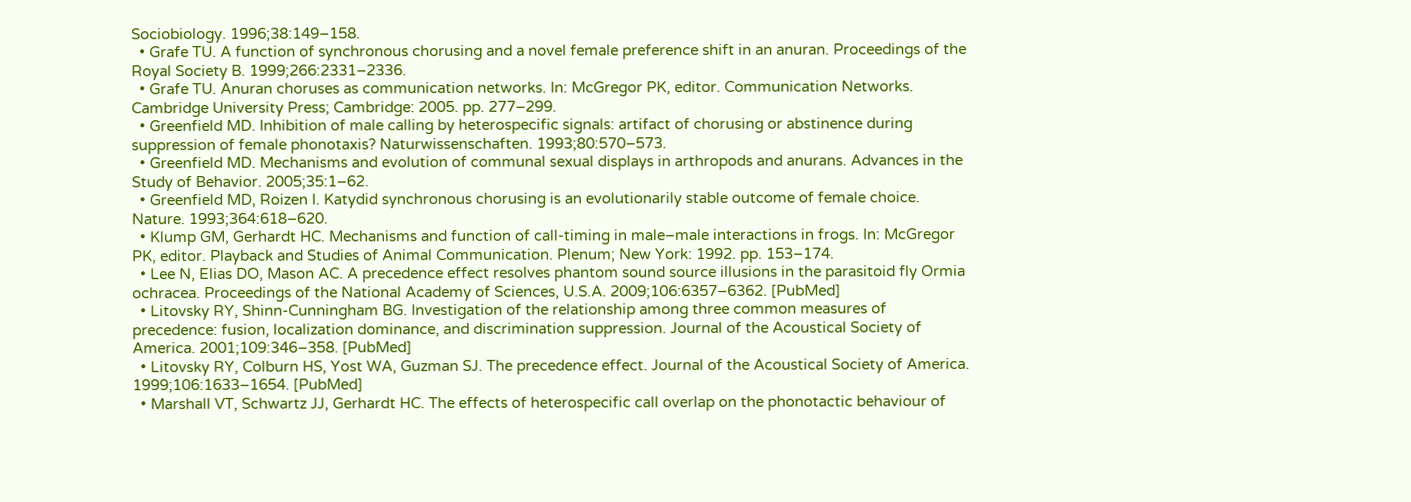Sociobiology. 1996;38:149–158.
  • Grafe TU. A function of synchronous chorusing and a novel female preference shift in an anuran. Proceedings of the Royal Society B. 1999;266:2331–2336.
  • Grafe TU. Anuran choruses as communication networks. In: McGregor PK, editor. Communication Networks. Cambridge University Press; Cambridge: 2005. pp. 277–299.
  • Greenfield MD. Inhibition of male calling by heterospecific signals: artifact of chorusing or abstinence during suppression of female phonotaxis? Naturwissenschaften. 1993;80:570–573.
  • Greenfield MD. Mechanisms and evolution of communal sexual displays in arthropods and anurans. Advances in the Study of Behavior. 2005;35:1–62.
  • Greenfield MD, Roizen I. Katydid synchronous chorusing is an evolutionarily stable outcome of female choice. Nature. 1993;364:618–620.
  • Klump GM, Gerhardt HC. Mechanisms and function of call-timing in male–male interactions in frogs. In: McGregor PK, editor. Playback and Studies of Animal Communication. Plenum; New York: 1992. pp. 153–174.
  • Lee N, Elias DO, Mason AC. A precedence effect resolves phantom sound source illusions in the parasitoid fly Ormia ochracea. Proceedings of the National Academy of Sciences, U.S.A. 2009;106:6357–6362. [PubMed]
  • Litovsky RY, Shinn-Cunningham BG. Investigation of the relationship among three common measures of precedence: fusion, localization dominance, and discrimination suppression. Journal of the Acoustical Society of America. 2001;109:346–358. [PubMed]
  • Litovsky RY, Colburn HS, Yost WA, Guzman SJ. The precedence effect. Journal of the Acoustical Society of America. 1999;106:1633–1654. [PubMed]
  • Marshall VT, Schwartz JJ, Gerhardt HC. The effects of heterospecific call overlap on the phonotactic behaviour of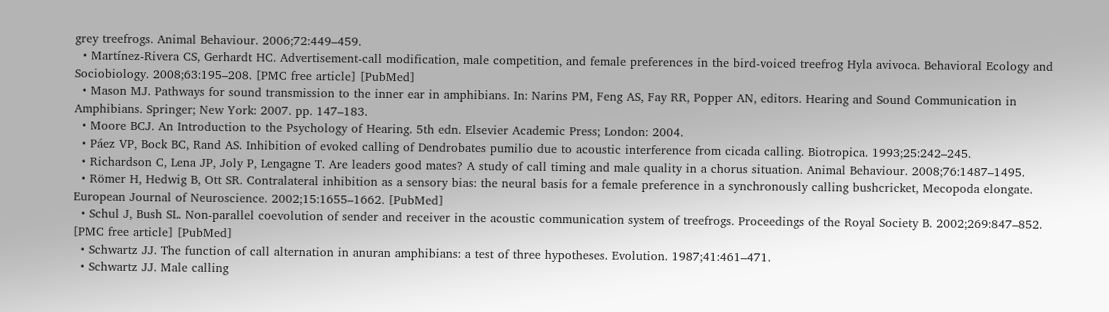grey treefrogs. Animal Behaviour. 2006;72:449–459.
  • Martínez-Rivera CS, Gerhardt HC. Advertisement-call modification, male competition, and female preferences in the bird-voiced treefrog Hyla avivoca. Behavioral Ecology and Sociobiology. 2008;63:195–208. [PMC free article] [PubMed]
  • Mason MJ. Pathways for sound transmission to the inner ear in amphibians. In: Narins PM, Feng AS, Fay RR, Popper AN, editors. Hearing and Sound Communication in Amphibians. Springer; New York: 2007. pp. 147–183.
  • Moore BCJ. An Introduction to the Psychology of Hearing. 5th edn. Elsevier Academic Press; London: 2004.
  • Páez VP, Bock BC, Rand AS. Inhibition of evoked calling of Dendrobates pumilio due to acoustic interference from cicada calling. Biotropica. 1993;25:242–245.
  • Richardson C, Lena JP, Joly P, Lengagne T. Are leaders good mates? A study of call timing and male quality in a chorus situation. Animal Behaviour. 2008;76:1487–1495.
  • Römer H, Hedwig B, Ott SR. Contralateral inhibition as a sensory bias: the neural basis for a female preference in a synchronously calling bushcricket, Mecopoda elongate. European Journal of Neuroscience. 2002;15:1655–1662. [PubMed]
  • Schul J, Bush SL. Non-parallel coevolution of sender and receiver in the acoustic communication system of treefrogs. Proceedings of the Royal Society B. 2002;269:847–852. [PMC free article] [PubMed]
  • Schwartz JJ. The function of call alternation in anuran amphibians: a test of three hypotheses. Evolution. 1987;41:461–471.
  • Schwartz JJ. Male calling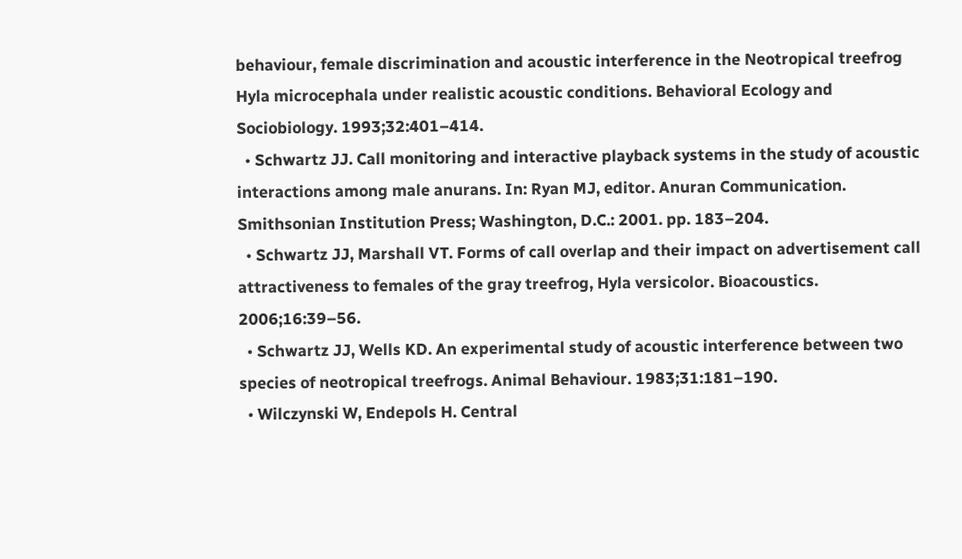behaviour, female discrimination and acoustic interference in the Neotropical treefrog Hyla microcephala under realistic acoustic conditions. Behavioral Ecology and Sociobiology. 1993;32:401–414.
  • Schwartz JJ. Call monitoring and interactive playback systems in the study of acoustic interactions among male anurans. In: Ryan MJ, editor. Anuran Communication. Smithsonian Institution Press; Washington, D.C.: 2001. pp. 183–204.
  • Schwartz JJ, Marshall VT. Forms of call overlap and their impact on advertisement call attractiveness to females of the gray treefrog, Hyla versicolor. Bioacoustics. 2006;16:39–56.
  • Schwartz JJ, Wells KD. An experimental study of acoustic interference between two species of neotropical treefrogs. Animal Behaviour. 1983;31:181–190.
  • Wilczynski W, Endepols H. Central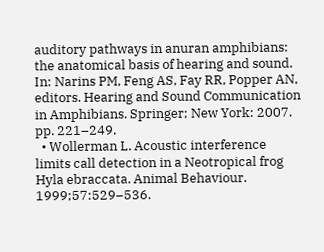auditory pathways in anuran amphibians: the anatomical basis of hearing and sound. In: Narins PM, Feng AS, Fay RR, Popper AN, editors. Hearing and Sound Communication in Amphibians. Springer; New York: 2007. pp. 221–249.
  • Wollerman L. Acoustic interference limits call detection in a Neotropical frog Hyla ebraccata. Animal Behaviour. 1999;57:529–536.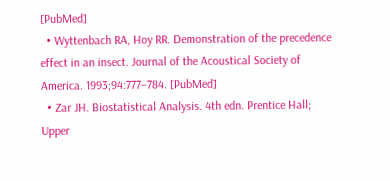[PubMed]
  • Wyttenbach RA, Hoy RR. Demonstration of the precedence effect in an insect. Journal of the Acoustical Society of America. 1993;94:777–784. [PubMed]
  • Zar JH. Biostatistical Analysis. 4th edn. Prentice Hall; Upper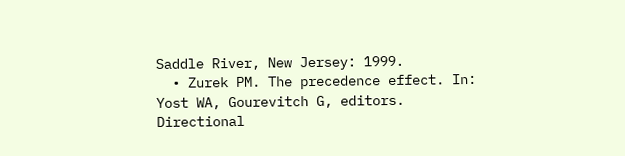Saddle River, New Jersey: 1999.
  • Zurek PM. The precedence effect. In: Yost WA, Gourevitch G, editors. Directional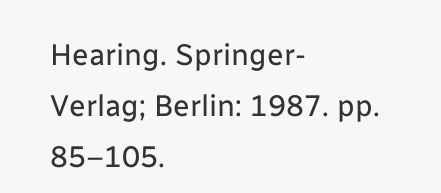Hearing. Springer-Verlag; Berlin: 1987. pp. 85–105.